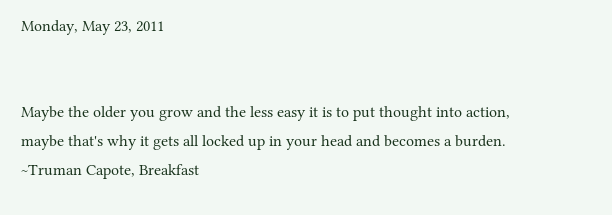Monday, May 23, 2011


Maybe the older you grow and the less easy it is to put thought into action, maybe that's why it gets all locked up in your head and becomes a burden. ~Truman Capote, Breakfast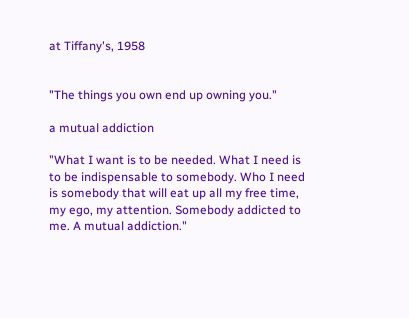at Tiffany's, 1958


"The things you own end up owning you."

a mutual addiction

"What I want is to be needed. What I need is to be indispensable to somebody. Who I need is somebody that will eat up all my free time, my ego, my attention. Somebody addicted to me. A mutual addiction."